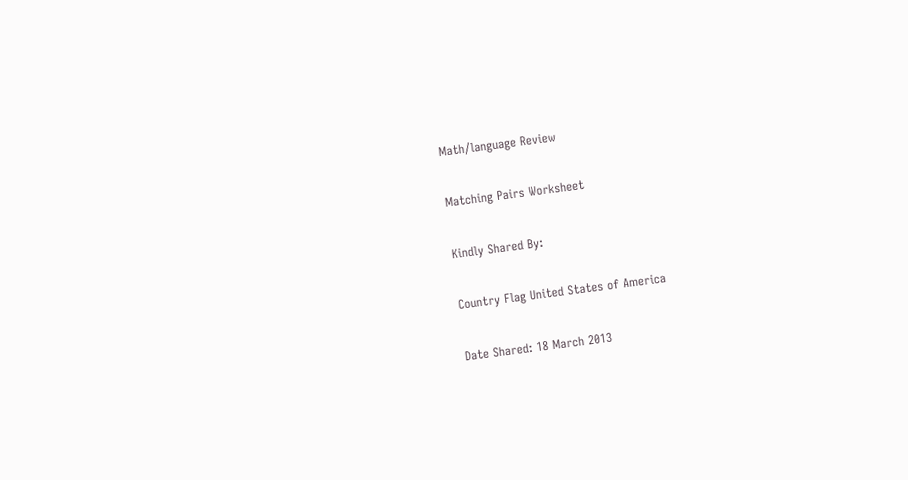Math/language Review

Matching Pairs Worksheet

Kindly Shared By:

Country Flag United States of America

Date Shared: 18 March 2013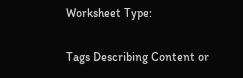Worksheet Type:

Tags Describing Content or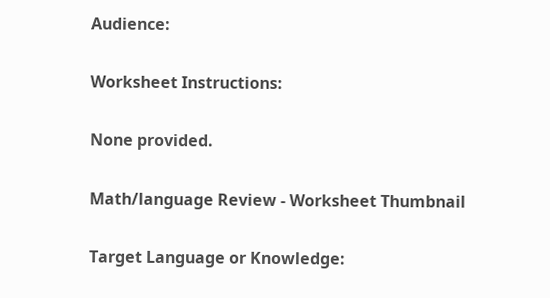Audience:

Worksheet Instructions:

None provided.

Math/language Review - Worksheet Thumbnail

Target Language or Knowledge: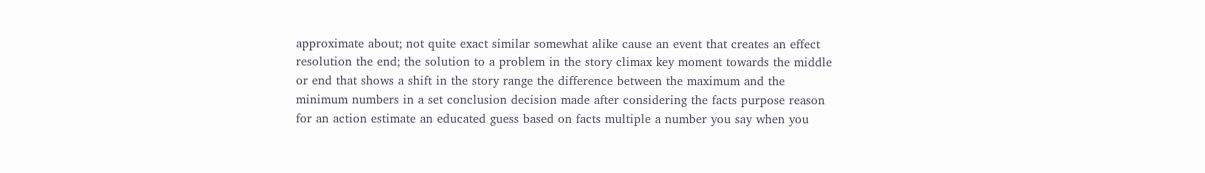approximate about; not quite exact similar somewhat alike cause an event that creates an effect resolution the end; the solution to a problem in the story climax key moment towards the middle or end that shows a shift in the story range the difference between the maximum and the minimum numbers in a set conclusion decision made after considering the facts purpose reason for an action estimate an educated guess based on facts multiple a number you say when you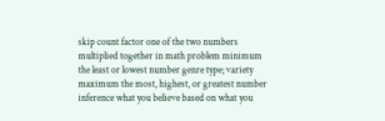skip count factor one of the two numbers multiplied together in math problem minimum the least or lowest number genre type; variety maximum the most, highest, or greatest number inference what you believe based on what you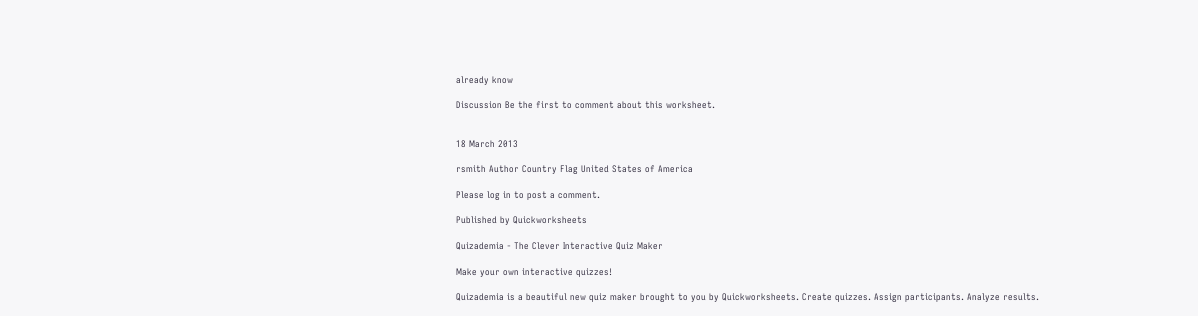already know

Discussion Be the first to comment about this worksheet.


18 March 2013

rsmith Author Country Flag United States of America

Please log in to post a comment.

Published by Quickworksheets

Quizademia - The Clever Interactive Quiz Maker

Make your own interactive quizzes!

Quizademia is a beautiful new quiz maker brought to you by Quickworksheets. Create quizzes. Assign participants. Analyze results.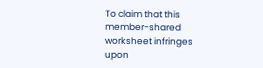To claim that this member-shared worksheet infringes upon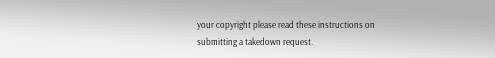your copyright please read these instructions on submitting a takedown request.